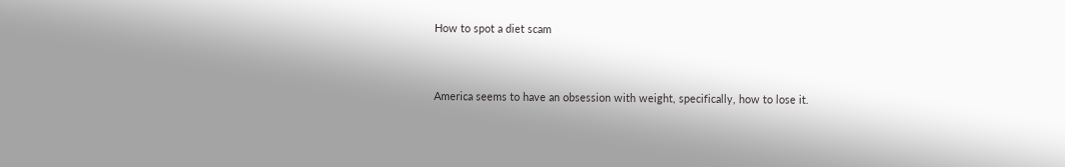How to spot a diet scam


America seems to have an obsession with weight, specifically, how to lose it.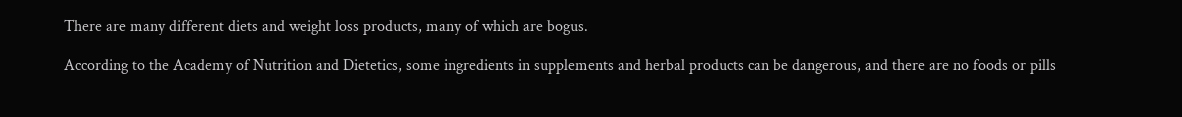There are many different diets and weight loss products, many of which are bogus.

According to the Academy of Nutrition and Dietetics, some ingredients in supplements and herbal products can be dangerous, and there are no foods or pills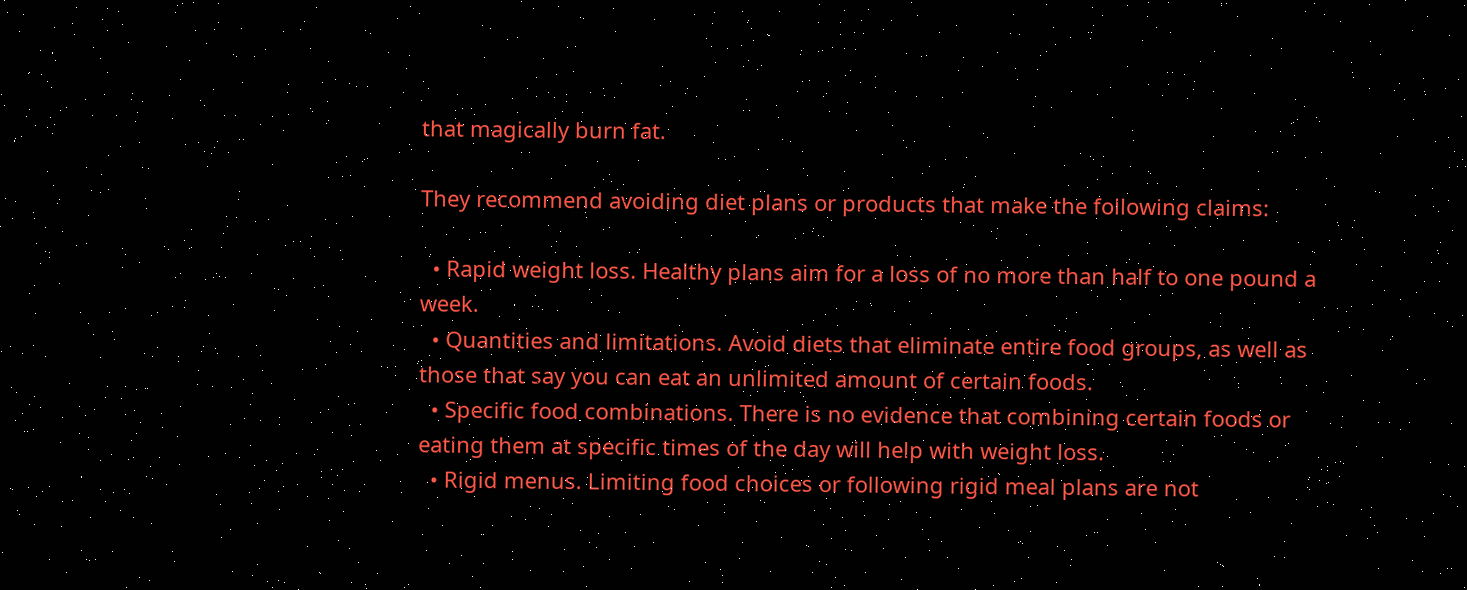that magically burn fat.

They recommend avoiding diet plans or products that make the following claims:

  • Rapid weight loss. Healthy plans aim for a loss of no more than half to one pound a week.
  • Quantities and limitations. Avoid diets that eliminate entire food groups, as well as those that say you can eat an unlimited amount of certain foods.
  • Specific food combinations. There is no evidence that combining certain foods or eating them at specific times of the day will help with weight loss.
  • Rigid menus. Limiting food choices or following rigid meal plans are not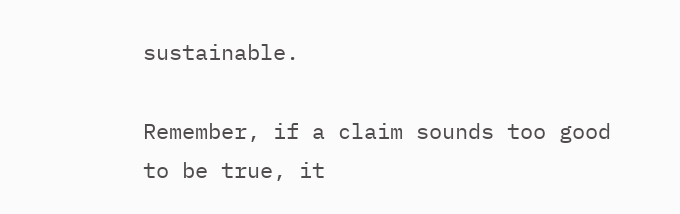sustainable.

Remember, if a claim sounds too good to be true, it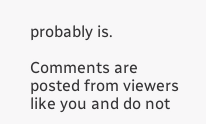probably is.

Comments are posted from viewers like you and do not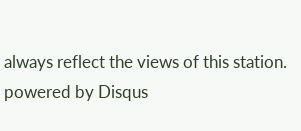always reflect the views of this station. powered by Disqus